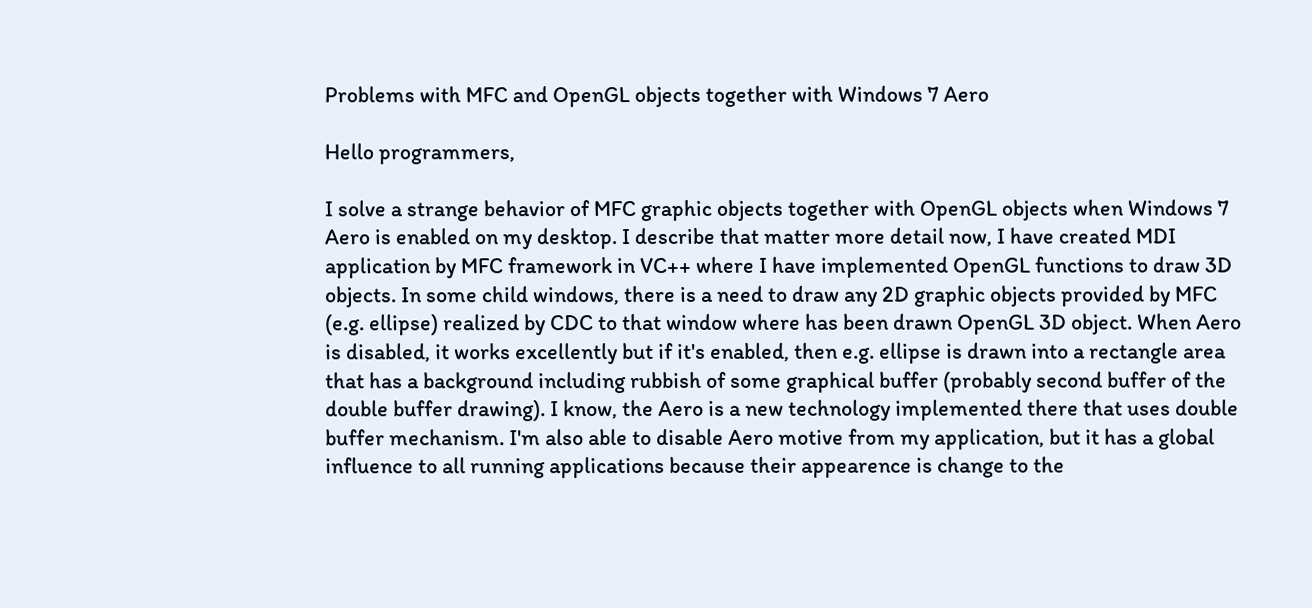Problems with MFC and OpenGL objects together with Windows 7 Aero

Hello programmers,

I solve a strange behavior of MFC graphic objects together with OpenGL objects when Windows 7 Aero is enabled on my desktop. I describe that matter more detail now, I have created MDI application by MFC framework in VC++ where I have implemented OpenGL functions to draw 3D objects. In some child windows, there is a need to draw any 2D graphic objects provided by MFC (e.g. ellipse) realized by CDC to that window where has been drawn OpenGL 3D object. When Aero is disabled, it works excellently but if it's enabled, then e.g. ellipse is drawn into a rectangle area that has a background including rubbish of some graphical buffer (probably second buffer of the double buffer drawing). I know, the Aero is a new technology implemented there that uses double buffer mechanism. I'm also able to disable Aero motive from my application, but it has a global influence to all running applications because their appearence is change to the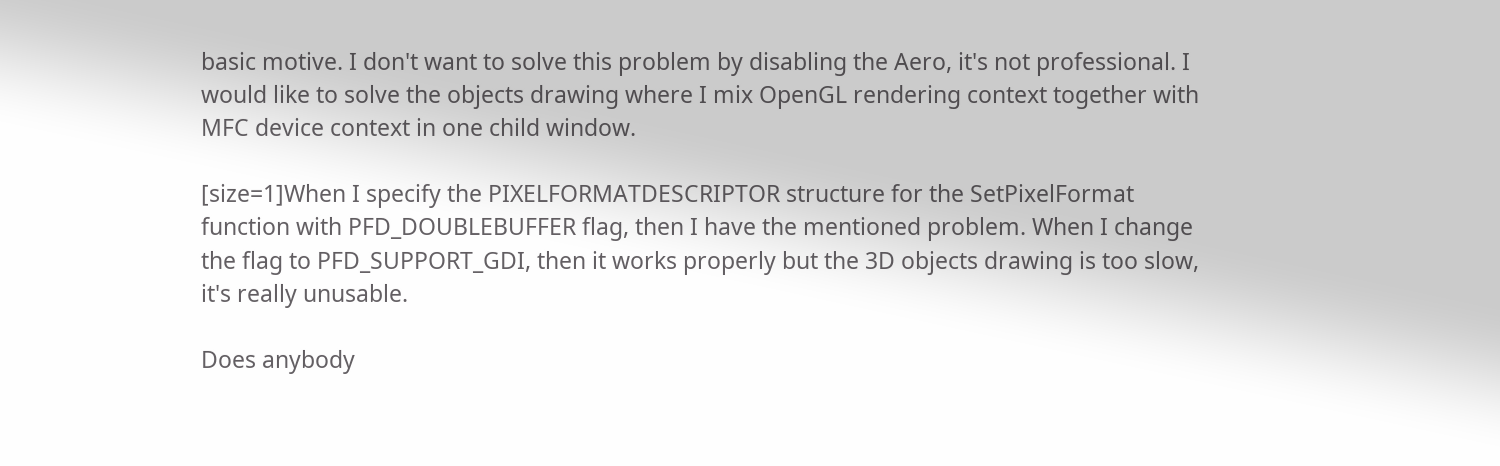basic motive. I don't want to solve this problem by disabling the Aero, it's not professional. I would like to solve the objects drawing where I mix OpenGL rendering context together with MFC device context in one child window.

[size=1]When I specify the PIXELFORMATDESCRIPTOR structure for the SetPixelFormat function with PFD_DOUBLEBUFFER flag, then I have the mentioned problem. When I change the flag to PFD_SUPPORT_GDI, then it works properly but the 3D objects drawing is too slow, it's really unusable.

Does anybody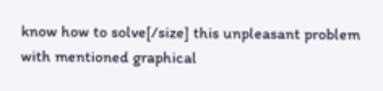know how to solve[/size] this unpleasant problem with mentioned graphical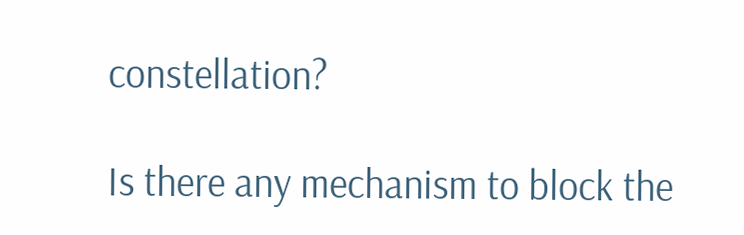constellation?

Is there any mechanism to block the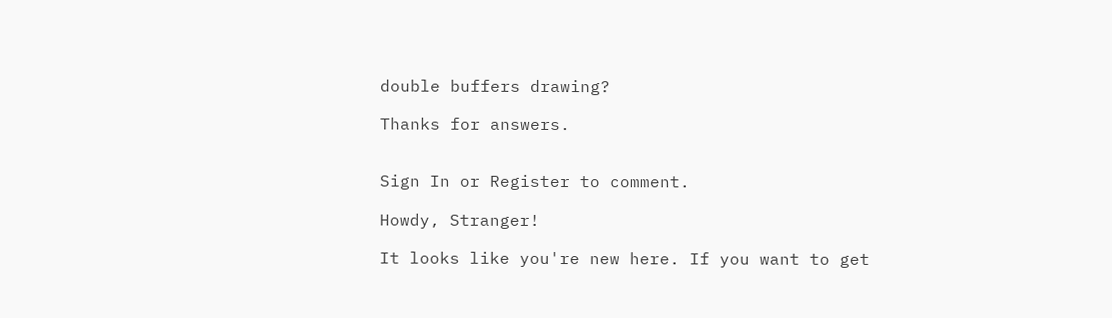double buffers drawing?

Thanks for answers.


Sign In or Register to comment.

Howdy, Stranger!

It looks like you're new here. If you want to get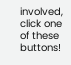involved, click one of these buttons!